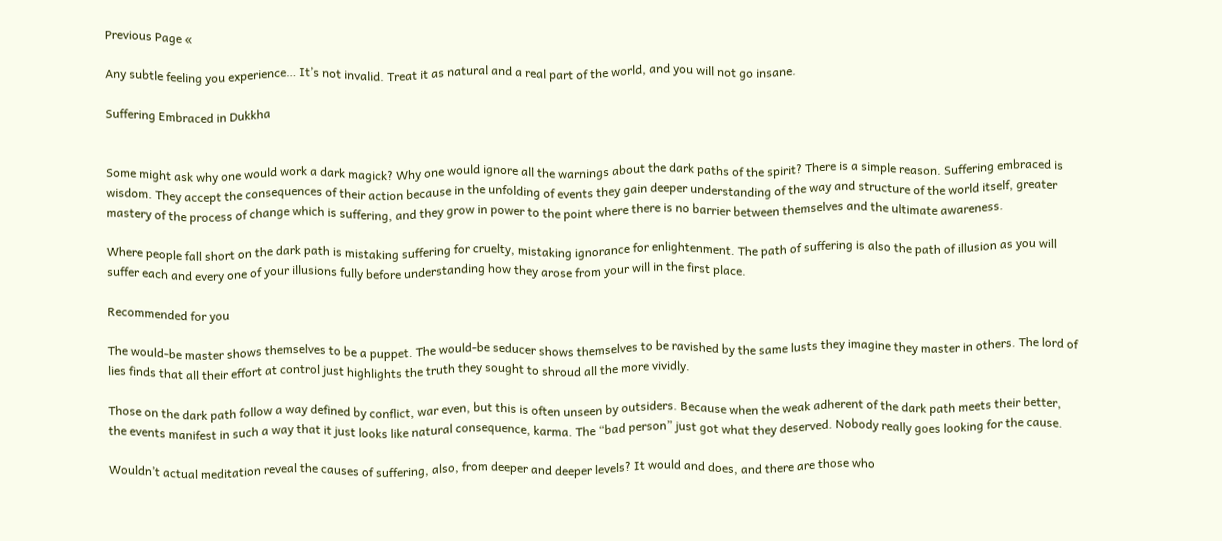Previous Page «

Any subtle feeling you experience… It’s not invalid. Treat it as natural and a real part of the world, and you will not go insane.

Suffering Embraced in Dukkha


Some might ask why one would work a dark magick? Why one would ignore all the warnings about the dark paths of the spirit? There is a simple reason. Suffering embraced is wisdom. They accept the consequences of their action because in the unfolding of events they gain deeper understanding of the way and structure of the world itself, greater mastery of the process of change which is suffering, and they grow in power to the point where there is no barrier between themselves and the ultimate awareness.

Where people fall short on the dark path is mistaking suffering for cruelty, mistaking ignorance for enlightenment. The path of suffering is also the path of illusion as you will suffer each and every one of your illusions fully before understanding how they arose from your will in the first place.

Recommended for you

The would-be master shows themselves to be a puppet. The would-be seducer shows themselves to be ravished by the same lusts they imagine they master in others. The lord of lies finds that all their effort at control just highlights the truth they sought to shroud all the more vividly.

Those on the dark path follow a way defined by conflict, war even, but this is often unseen by outsiders. Because when the weak adherent of the dark path meets their better, the events manifest in such a way that it just looks like natural consequence, karma. The “bad person” just got what they deserved. Nobody really goes looking for the cause.

Wouldn’t actual meditation reveal the causes of suffering, also, from deeper and deeper levels? It would and does, and there are those who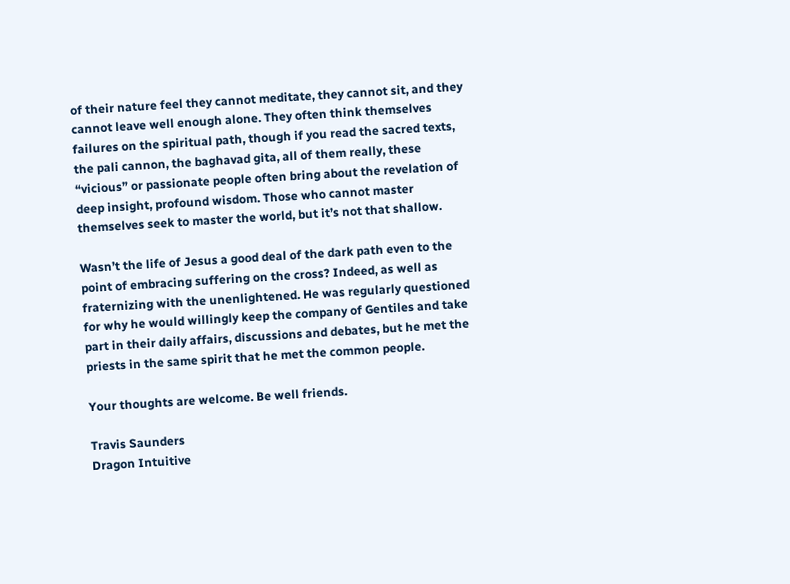of their nature feel they cannot meditate, they cannot sit, and they cannot leave well enough alone. They often think themselves failures on the spiritual path, though if you read the sacred texts, the pali cannon, the baghavad gita, all of them really, these “vicious” or passionate people often bring about the revelation of deep insight, profound wisdom. Those who cannot master themselves seek to master the world, but it’s not that shallow.

Wasn’t the life of Jesus a good deal of the dark path even to the point of embracing suffering on the cross? Indeed, as well as fraternizing with the unenlightened. He was regularly questioned for why he would willingly keep the company of Gentiles and take part in their daily affairs, discussions and debates, but he met the priests in the same spirit that he met the common people.

Your thoughts are welcome. Be well friends.

Travis Saunders
Dragon Intuitive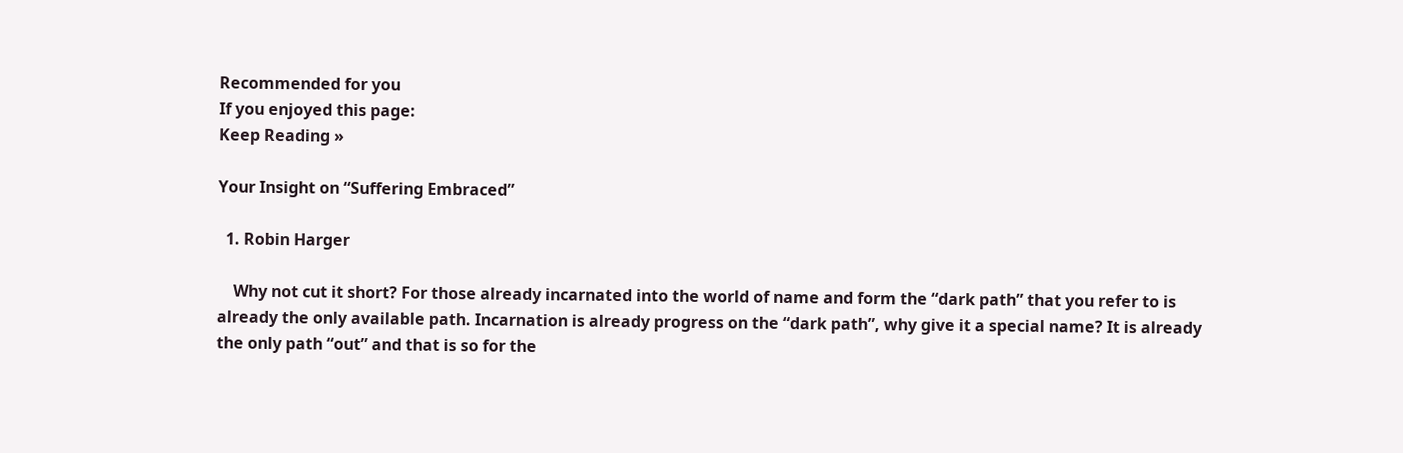Recommended for you
If you enjoyed this page:
Keep Reading »

Your Insight on “Suffering Embraced”

  1. Robin Harger

    Why not cut it short? For those already incarnated into the world of name and form the “dark path” that you refer to is already the only available path. Incarnation is already progress on the “dark path”, why give it a special name? It is already the only path “out” and that is so for the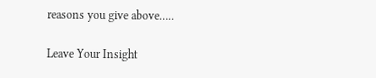reasons you give above…..

Leave Your Insight